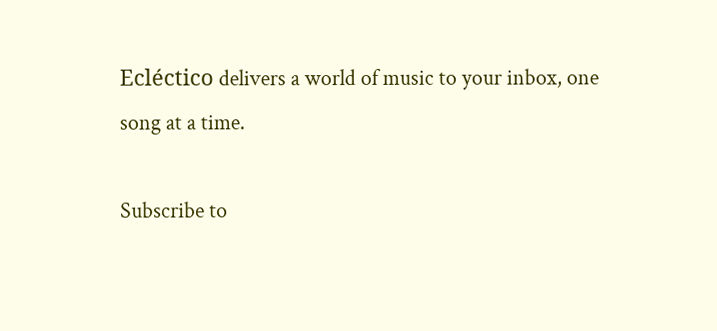Ecléctico delivers a world of music to your inbox, one song at a time.

Subscribe to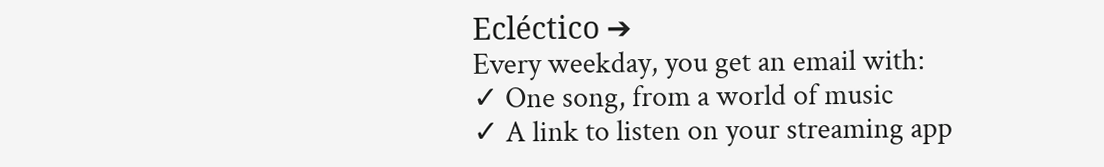Ecléctico ➔
Every weekday, you get an email with:
✓ One song, from a world of music
✓ A link to listen on your streaming app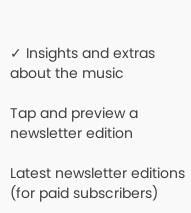✓ Insights and extras about the music

Tap and preview a newsletter edition

Latest newsletter editions (for paid subscribers)